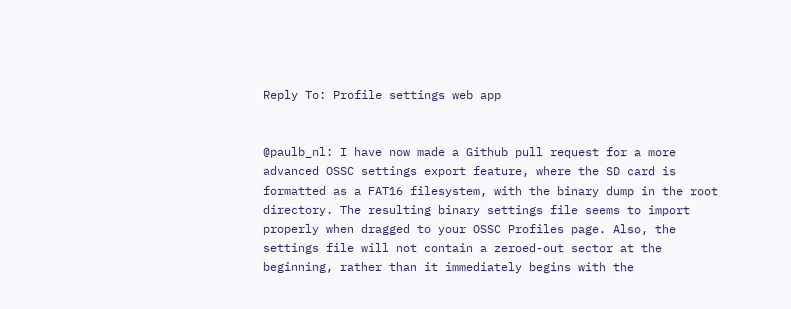Reply To: Profile settings web app


@paulb_nl: I have now made a Github pull request for a more advanced OSSC settings export feature, where the SD card is formatted as a FAT16 filesystem, with the binary dump in the root directory. The resulting binary settings file seems to import properly when dragged to your OSSC Profiles page. Also, the settings file will not contain a zeroed-out sector at the beginning, rather than it immediately begins with the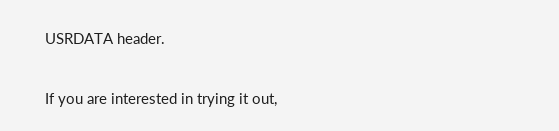USRDATA header.

If you are interested in trying it out,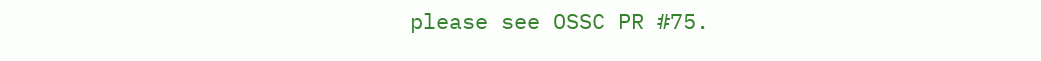please see OSSC PR #75.